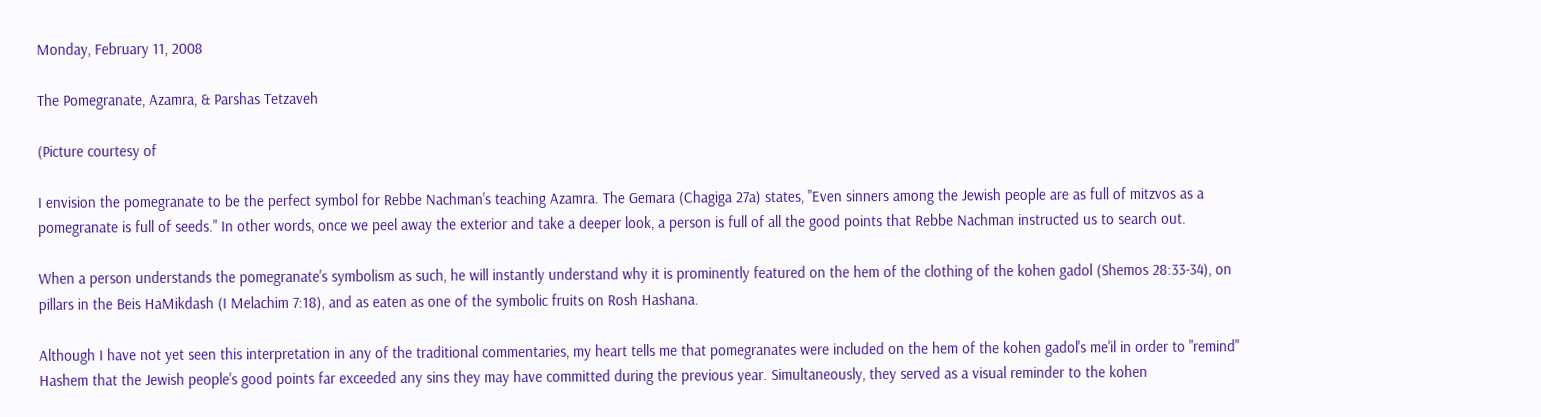Monday, February 11, 2008

The Pomegranate, Azamra, & Parshas Tetzaveh

(Picture courtesy of

I envision the pomegranate to be the perfect symbol for Rebbe Nachman's teaching Azamra. The Gemara (Chagiga 27a) states, "Even sinners among the Jewish people are as full of mitzvos as a pomegranate is full of seeds." In other words, once we peel away the exterior and take a deeper look, a person is full of all the good points that Rebbe Nachman instructed us to search out.

When a person understands the pomegranate's symbolism as such, he will instantly understand why it is prominently featured on the hem of the clothing of the kohen gadol (Shemos 28:33-34), on pillars in the Beis HaMikdash (I Melachim 7:18), and as eaten as one of the symbolic fruits on Rosh Hashana.

Although I have not yet seen this interpretation in any of the traditional commentaries, my heart tells me that pomegranates were included on the hem of the kohen gadol's me'il in order to "remind" Hashem that the Jewish people's good points far exceeded any sins they may have committed during the previous year. Simultaneously, they served as a visual reminder to the kohen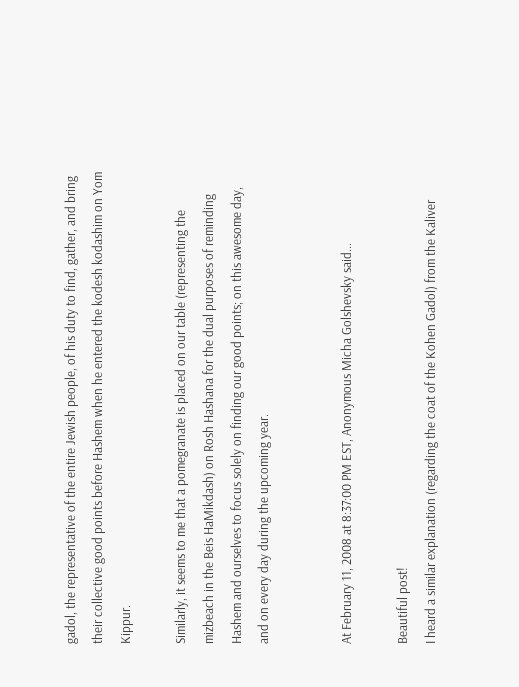gadol, the representative of the entire Jewish people, of his duty to find, gather, and bring their collective good points before Hashem when he entered the kodesh kodashim on Yom Kippur.

Similarly, it seems to me that a pomegranate is placed on our table (representing the mizbeach in the Beis HaMikdash) on Rosh Hashana for the dual purposes of reminding Hashem and ourselves to focus solely on finding our good points; on this awesome day, and on every day during the upcoming year.


At February 11, 2008 at 8:37:00 PM EST, Anonymous Micha Golshevsky said...

Beautiful post!
I heard a similar explanation (regarding the coat of the Kohen Gadol) from the Kaliver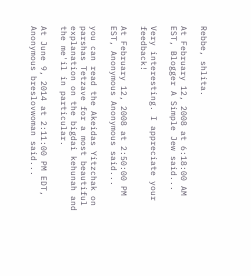Rebbe, shlita.

At February 12, 2008 at 6:18:00 AM EST, Blogger A Simple Jew said...

Very interesting. I appreciate your feedback!

At February 12, 2008 at 2:50:00 PM EST, Anonymous Anonymous said...

you can read the Akeidas Yitzchak on parshas Tetzave for a most beautiful explanation on the bigdai kehunah and the me'il in particular.

At June 9, 2014 at 2:11:00 PM EDT, Anonymous breslovwoman said...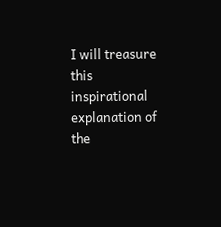I will treasure this inspirational explanation of the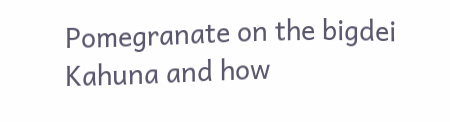Pomegranate on the bigdei Kahuna and how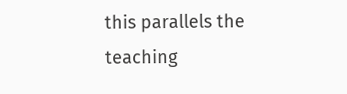this parallels the teaching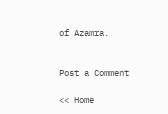of Azamra.


Post a Comment

<< Home